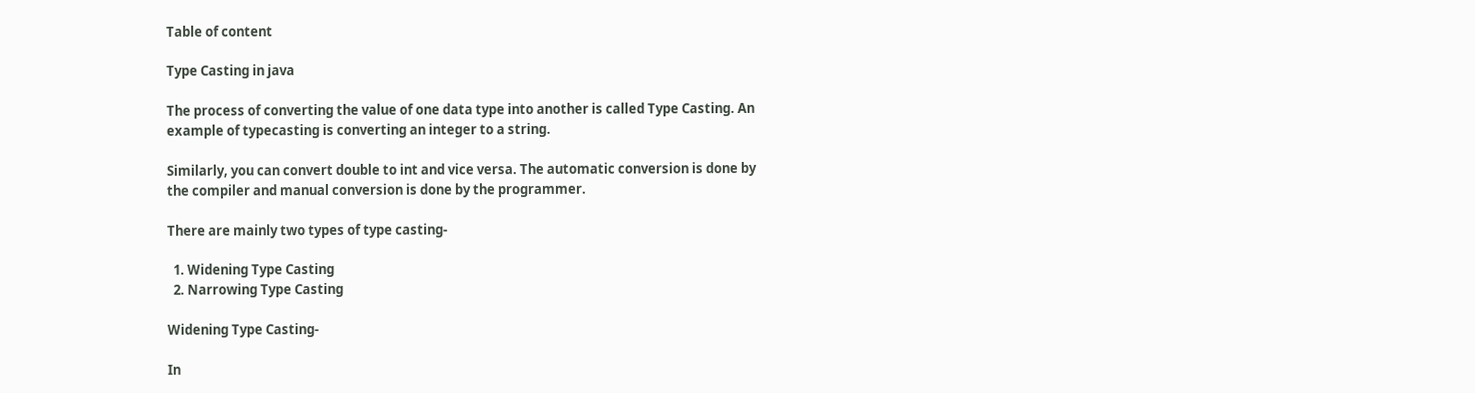Table of content

Type Casting in java

The process of converting the value of one data type into another is called Type Casting. An example of typecasting is converting an integer to a string.

Similarly, you can convert double to int and vice versa. The automatic conversion is done by the compiler and manual conversion is done by the programmer.

There are mainly two types of type casting-

  1. Widening Type Casting
  2. Narrowing Type Casting

Widening Type Casting-

In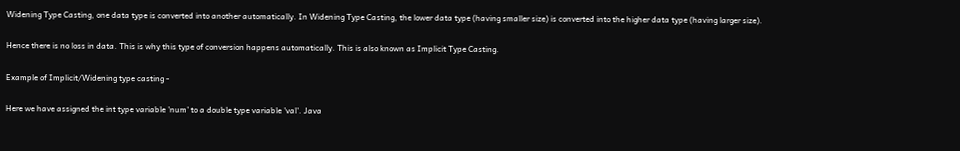Widening Type Casting, one data type is converted into another automatically. In Widening Type Casting, the lower data type (having smaller size) is converted into the higher data type (having larger size).

Hence there is no loss in data. This is why this type of conversion happens automatically. This is also known as Implicit Type Casting.

Example of Implicit/Widening type casting -

Here we have assigned the int type variable 'num' to a double type variable 'val'. Java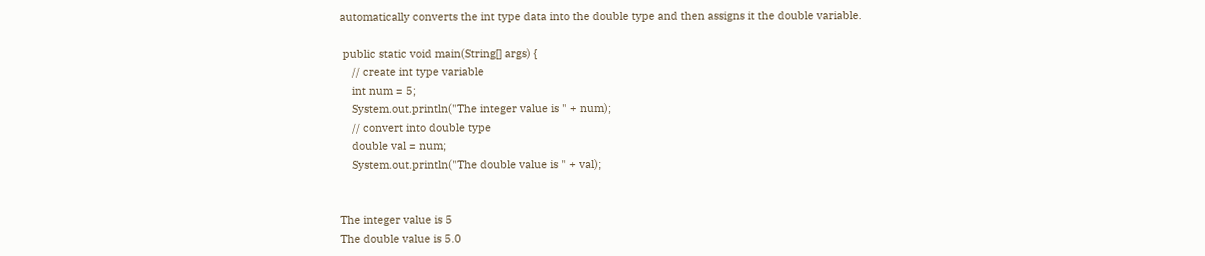automatically converts the int type data into the double type and then assigns it the double variable.

 public static void main(String[] args) {
    // create int type variable
    int num = 5;
    System.out.println("The integer value is " + num);
    // convert into double type
    double val = num;
    System.out.println("The double value is " + val);


The integer value is 5
The double value is 5.0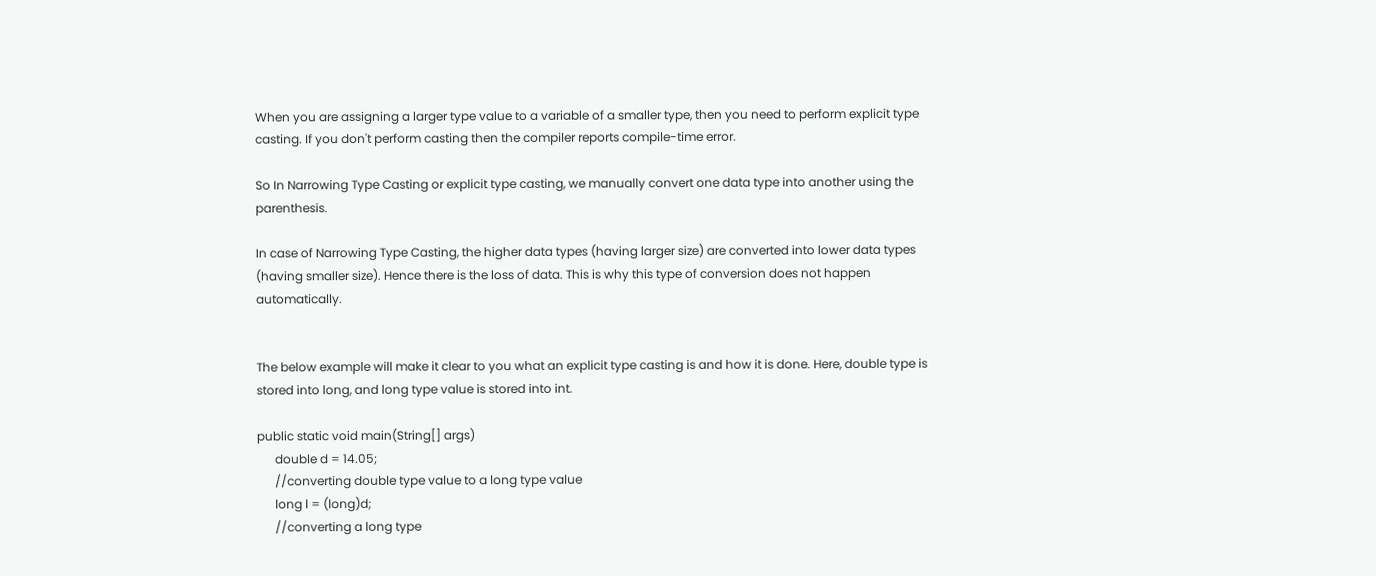When you are assigning a larger type value to a variable of a smaller type, then you need to perform explicit type casting. If you don't perform casting then the compiler reports compile-time error.

So In Narrowing Type Casting or explicit type casting, we manually convert one data type into another using the parenthesis.

In case of Narrowing Type Casting, the higher data types (having larger size) are converted into lower data types (having smaller size). Hence there is the loss of data. This is why this type of conversion does not happen automatically.


The below example will make it clear to you what an explicit type casting is and how it is done. Here, double type is stored into long, and long type value is stored into int.

public static void main(String[] args)
      double d = 14.05;
      //converting double type value to a long type value
      long l = (long)d;
      //converting a long type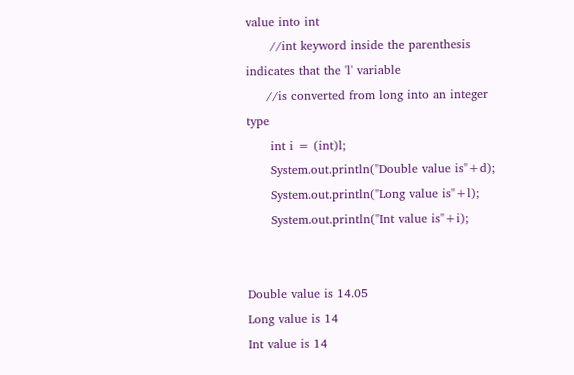value into int
      //int keyword inside the parenthesis indicates that the 'l' variable
     //is converted from long into an integer type
      int i = (int)l;
      System.out.println("Double value is"+d);
      System.out.println("Long value is"+l);
      System.out.println("Int value is"+i);


Double value is 14.05
Long value is 14
Int value is 14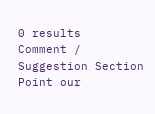0 results
Comment / Suggestion Section
Point our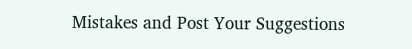Mistakes and Post Your Suggestions